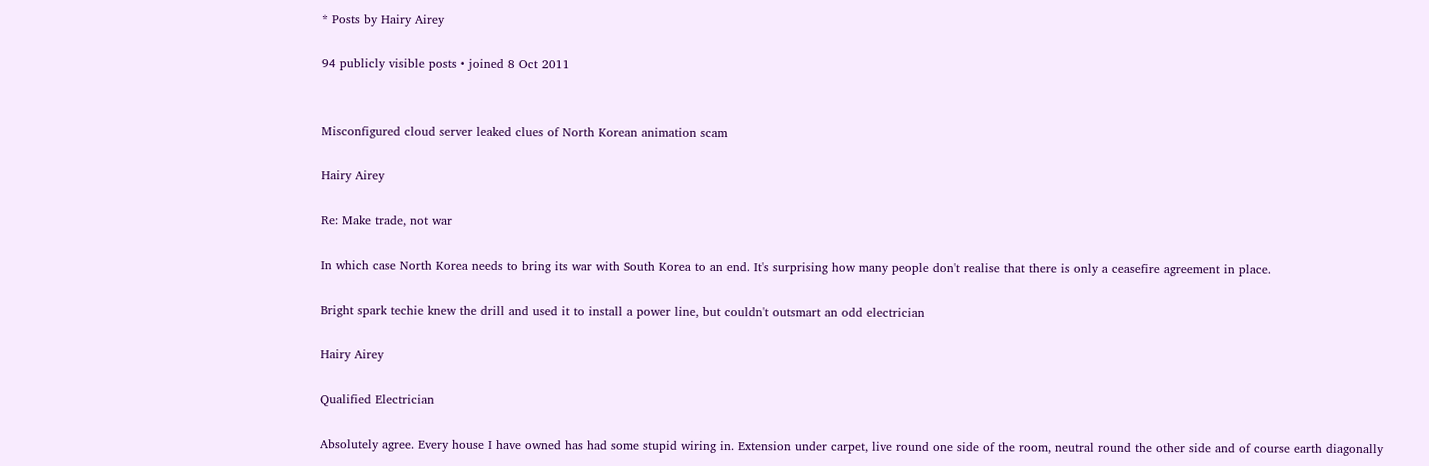* Posts by Hairy Airey

94 publicly visible posts • joined 8 Oct 2011


Misconfigured cloud server leaked clues of North Korean animation scam

Hairy Airey

Re: Make trade, not war

In which case North Korea needs to bring its war with South Korea to an end. It's surprising how many people don't realise that there is only a ceasefire agreement in place.

Bright spark techie knew the drill and used it to install a power line, but couldn't outsmart an odd electrician

Hairy Airey

Qualified Electrician

Absolutely agree. Every house I have owned has had some stupid wiring in. Extension under carpet, live round one side of the room, neutral round the other side and of course earth diagonally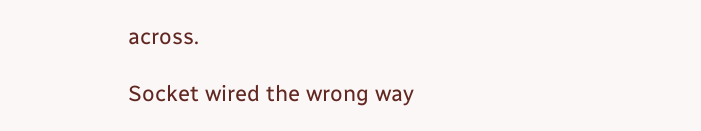across.

Socket wired the wrong way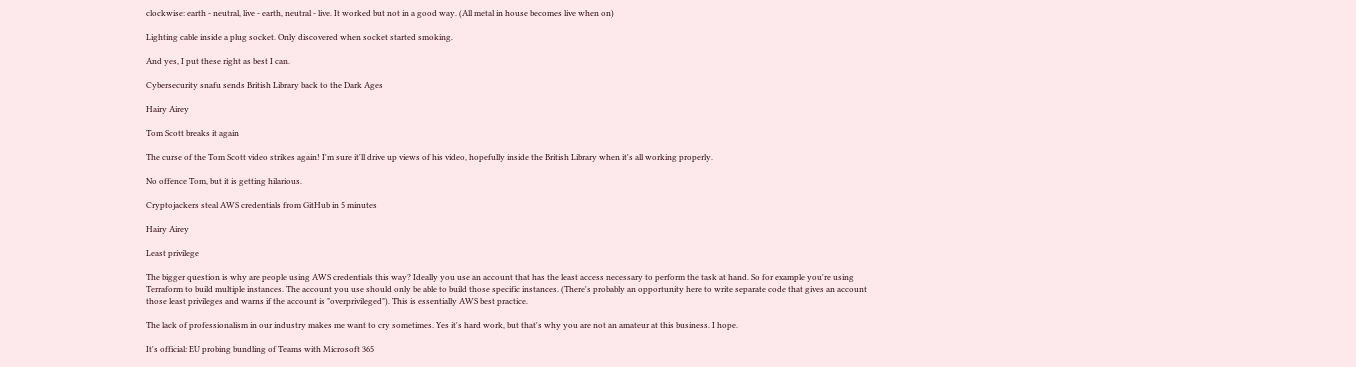clockwise: earth - neutral, live - earth, neutral - live. It worked but not in a good way. (All metal in house becomes live when on)

Lighting cable inside a plug socket. Only discovered when socket started smoking.

And yes, I put these right as best I can.

Cybersecurity snafu sends British Library back to the Dark Ages

Hairy Airey

Tom Scott breaks it again

The curse of the Tom Scott video strikes again! I'm sure it'll drive up views of his video, hopefully inside the British Library when it's all working properly.

No offence Tom, but it is getting hilarious.

Cryptojackers steal AWS credentials from GitHub in 5 minutes

Hairy Airey

Least privilege

The bigger question is why are people using AWS credentials this way? Ideally you use an account that has the least access necessary to perform the task at hand. So for example you're using Terraform to build multiple instances. The account you use should only be able to build those specific instances. (There's probably an opportunity here to write separate code that gives an account those least privileges and warns if the account is "overprivileged"). This is essentially AWS best practice.

The lack of professionalism in our industry makes me want to cry sometimes. Yes it's hard work, but that's why you are not an amateur at this business. I hope.

It's official: EU probing bundling of Teams with Microsoft 365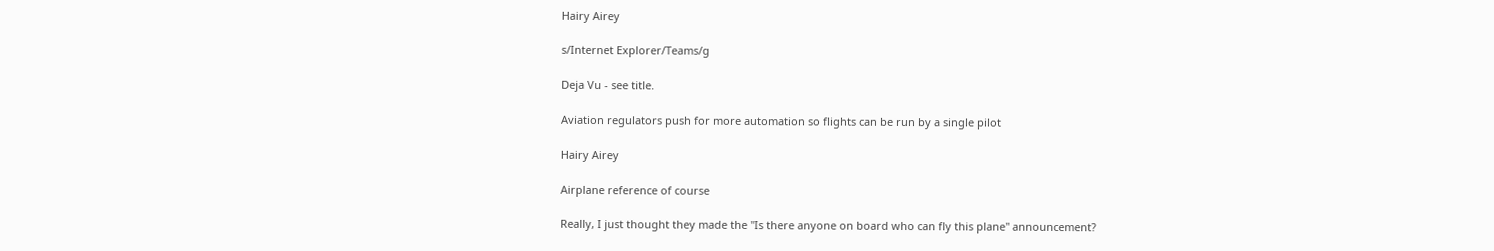Hairy Airey

s/Internet Explorer/Teams/g

Deja Vu - see title.

Aviation regulators push for more automation so flights can be run by a single pilot

Hairy Airey

Airplane reference of course

Really, I just thought they made the "Is there anyone on board who can fly this plane" announcement?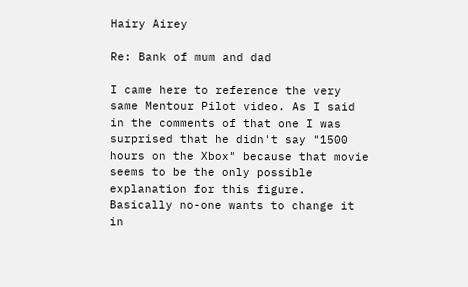Hairy Airey

Re: Bank of mum and dad

I came here to reference the very same Mentour Pilot video. As I said in the comments of that one I was surprised that he didn't say "1500 hours on the Xbox" because that movie seems to be the only possible explanation for this figure. Basically no-one wants to change it in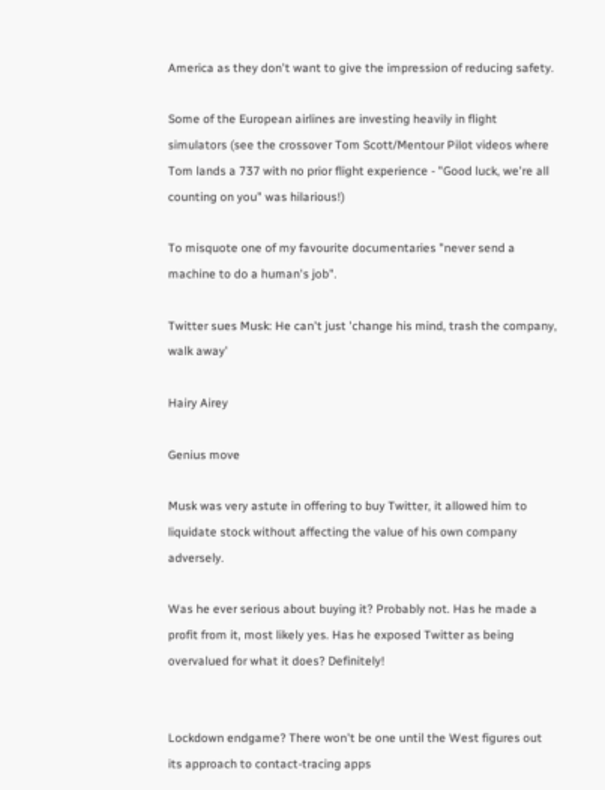America as they don't want to give the impression of reducing safety.

Some of the European airlines are investing heavily in flight simulators (see the crossover Tom Scott/Mentour Pilot videos where Tom lands a 737 with no prior flight experience - "Good luck, we're all counting on you" was hilarious!)

To misquote one of my favourite documentaries "never send a machine to do a human's job".

Twitter sues Musk: He can't just 'change his mind, trash the company, walk away'

Hairy Airey

Genius move

Musk was very astute in offering to buy Twitter, it allowed him to liquidate stock without affecting the value of his own company adversely.

Was he ever serious about buying it? Probably not. Has he made a profit from it, most likely yes. Has he exposed Twitter as being overvalued for what it does? Definitely!


Lockdown endgame? There won't be one until the West figures out its approach to contact-tracing apps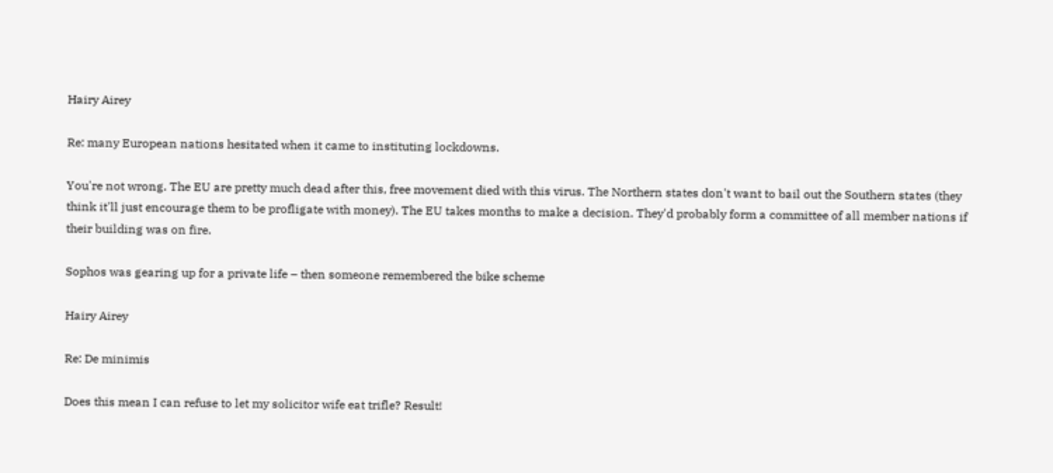Hairy Airey

Re: many European nations hesitated when it came to instituting lockdowns.

You're not wrong. The EU are pretty much dead after this, free movement died with this virus. The Northern states don't want to bail out the Southern states (they think it'll just encourage them to be profligate with money). The EU takes months to make a decision. They'd probably form a committee of all member nations if their building was on fire.

Sophos was gearing up for a private life – then someone remembered the bike scheme

Hairy Airey

Re: De minimis

Does this mean I can refuse to let my solicitor wife eat trifle? Result!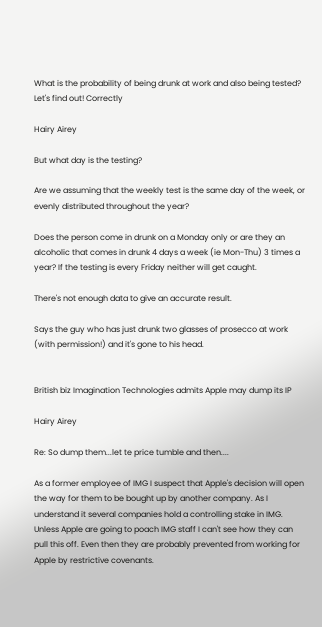What is the probability of being drunk at work and also being tested? Let's find out! Correctly

Hairy Airey

But what day is the testing?

Are we assuming that the weekly test is the same day of the week, or evenly distributed throughout the year?

Does the person come in drunk on a Monday only or are they an alcoholic that comes in drunk 4 days a week (ie Mon-Thu) 3 times a year? If the testing is every Friday neither will get caught.

There's not enough data to give an accurate result.

Says the guy who has just drunk two glasses of prosecco at work (with permission!) and it's gone to his head.


British biz Imagination Technologies admits Apple may dump its IP

Hairy Airey

Re: So dump them...let te price tumble and then....

As a former employee of IMG I suspect that Apple's decision will open the way for them to be bought up by another company. As I understand it several companies hold a controlling stake in IMG. Unless Apple are going to poach IMG staff I can't see how they can pull this off. Even then they are probably prevented from working for Apple by restrictive covenants.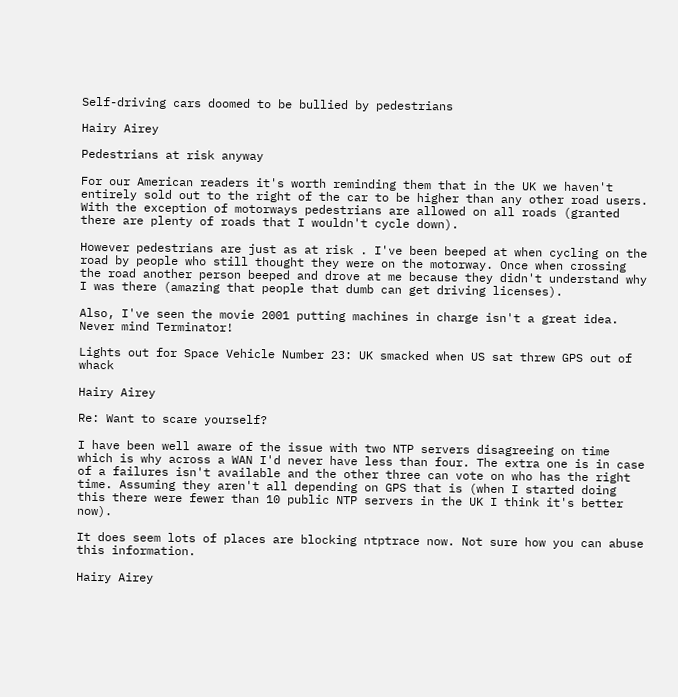Self-driving cars doomed to be bullied by pedestrians

Hairy Airey

Pedestrians at risk anyway

For our American readers it's worth reminding them that in the UK we haven't entirely sold out to the right of the car to be higher than any other road users. With the exception of motorways pedestrians are allowed on all roads (granted there are plenty of roads that I wouldn't cycle down).

However pedestrians are just as at risk . I've been beeped at when cycling on the road by people who still thought they were on the motorway. Once when crossing the road another person beeped and drove at me because they didn't understand why I was there (amazing that people that dumb can get driving licenses).

Also, I've seen the movie 2001 putting machines in charge isn't a great idea. Never mind Terminator!

Lights out for Space Vehicle Number 23: UK smacked when US sat threw GPS out of whack

Hairy Airey

Re: Want to scare yourself?

I have been well aware of the issue with two NTP servers disagreeing on time which is why across a WAN I'd never have less than four. The extra one is in case of a failures isn't available and the other three can vote on who has the right time. Assuming they aren't all depending on GPS that is (when I started doing this there were fewer than 10 public NTP servers in the UK I think it's better now).

It does seem lots of places are blocking ntptrace now. Not sure how you can abuse this information.

Hairy Airey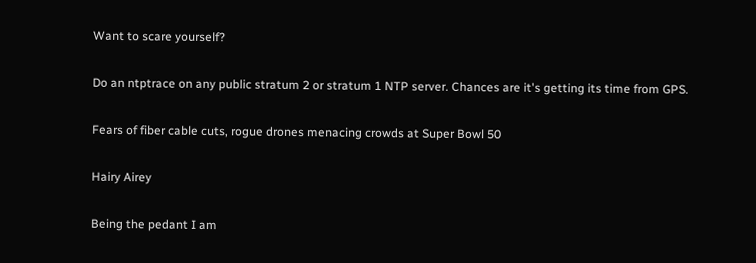Want to scare yourself?

Do an ntptrace on any public stratum 2 or stratum 1 NTP server. Chances are it's getting its time from GPS.

Fears of fiber cable cuts, rogue drones menacing crowds at Super Bowl 50

Hairy Airey

Being the pedant I am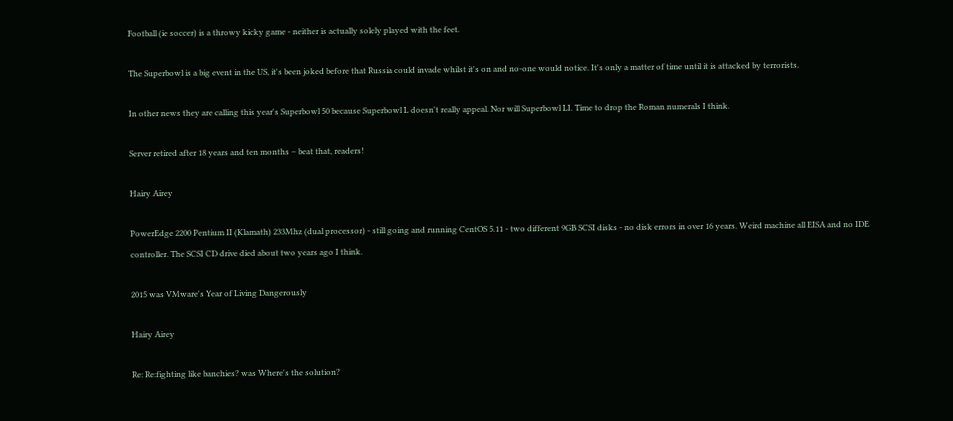Football (ie soccer) is a throwy kicky game - neither is actually solely played with the feet.

The Superbowl is a big event in the US, it's been joked before that Russia could invade whilst it's on and no-one would notice. It's only a matter of time until it is attacked by terrorists.

In other news they are calling this year's Superbowl 50 because Superbowl L doesn't really appeal. Nor will Superbowl LI. Time to drop the Roman numerals I think.

Server retired after 18 years and ten months – beat that, readers!

Hairy Airey

PowerEdge 2200 Pentium II (Klamath) 233Mhz (dual processor) - still going and running CentOS 5.11 - two different 9GB SCSI disks - no disk errors in over 16 years. Weird machine all EISA and no IDE controller. The SCSI CD drive died about two years ago I think.

2015 was VMware's Year of Living Dangerously

Hairy Airey

Re: Re:fighting like banchies? was Where's the solution?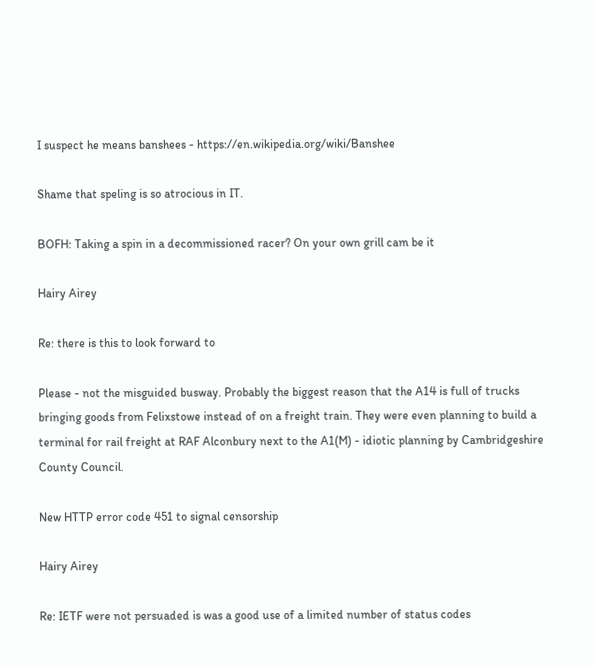I suspect he means banshees - https://en.wikipedia.org/wiki/Banshee

Shame that speling is so atrocious in IT.

BOFH: Taking a spin in a decommissioned racer? On your own grill cam be it

Hairy Airey

Re: there is this to look forward to

Please - not the misguided busway. Probably the biggest reason that the A14 is full of trucks bringing goods from Felixstowe instead of on a freight train. They were even planning to build a terminal for rail freight at RAF Alconbury next to the A1(M) - idiotic planning by Cambridgeshire County Council.

New HTTP error code 451 to signal censorship

Hairy Airey

Re: IETF were not persuaded is was a good use of a limited number of status codes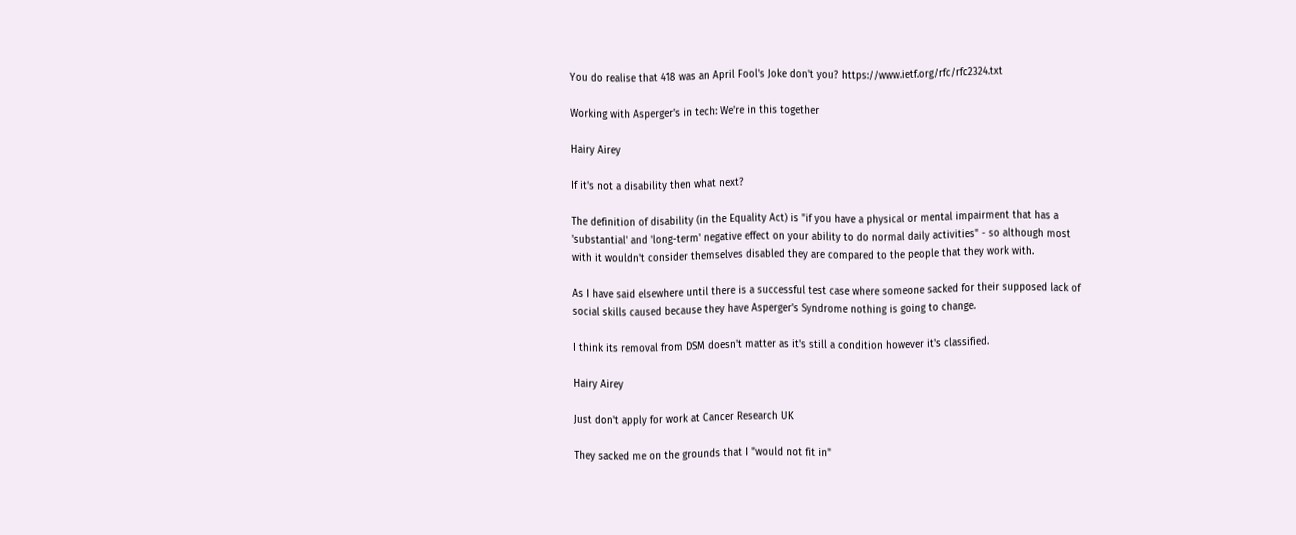You do realise that 418 was an April Fool's Joke don't you? https://www.ietf.org/rfc/rfc2324.txt

Working with Asperger's in tech: We're in this together

Hairy Airey

If it's not a disability then what next?

The definition of disability (in the Equality Act) is "if you have a physical or mental impairment that has a 'substantial' and 'long-term' negative effect on your ability to do normal daily activities" - so although most with it wouldn't consider themselves disabled they are compared to the people that they work with.

As I have said elsewhere until there is a successful test case where someone sacked for their supposed lack of social skills caused because they have Asperger's Syndrome nothing is going to change.

I think its removal from DSM doesn't matter as it's still a condition however it's classified.

Hairy Airey

Just don't apply for work at Cancer Research UK

They sacked me on the grounds that I "would not fit in"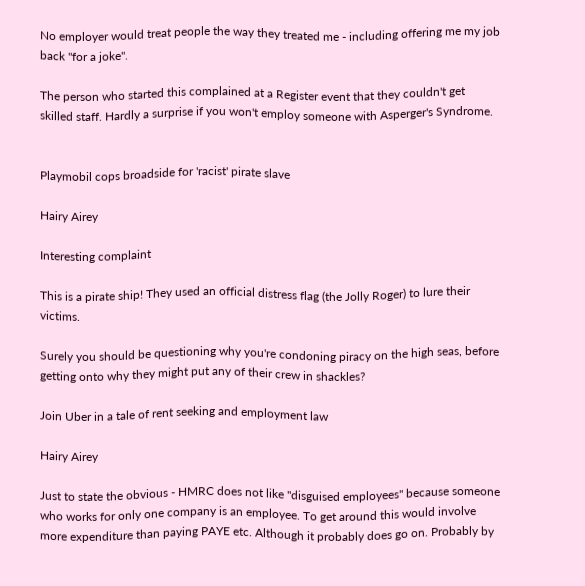No employer would treat people the way they treated me - including offering me my job back "for a joke".

The person who started this complained at a Register event that they couldn't get skilled staff. Hardly a surprise if you won't employ someone with Asperger's Syndrome.


Playmobil cops broadside for 'racist' pirate slave

Hairy Airey

Interesting complaint

This is a pirate ship! They used an official distress flag (the Jolly Roger) to lure their victims.

Surely you should be questioning why you're condoning piracy on the high seas, before getting onto why they might put any of their crew in shackles?

Join Uber in a tale of rent seeking and employment law

Hairy Airey

Just to state the obvious - HMRC does not like "disguised employees" because someone who works for only one company is an employee. To get around this would involve more expenditure than paying PAYE etc. Although it probably does go on. Probably by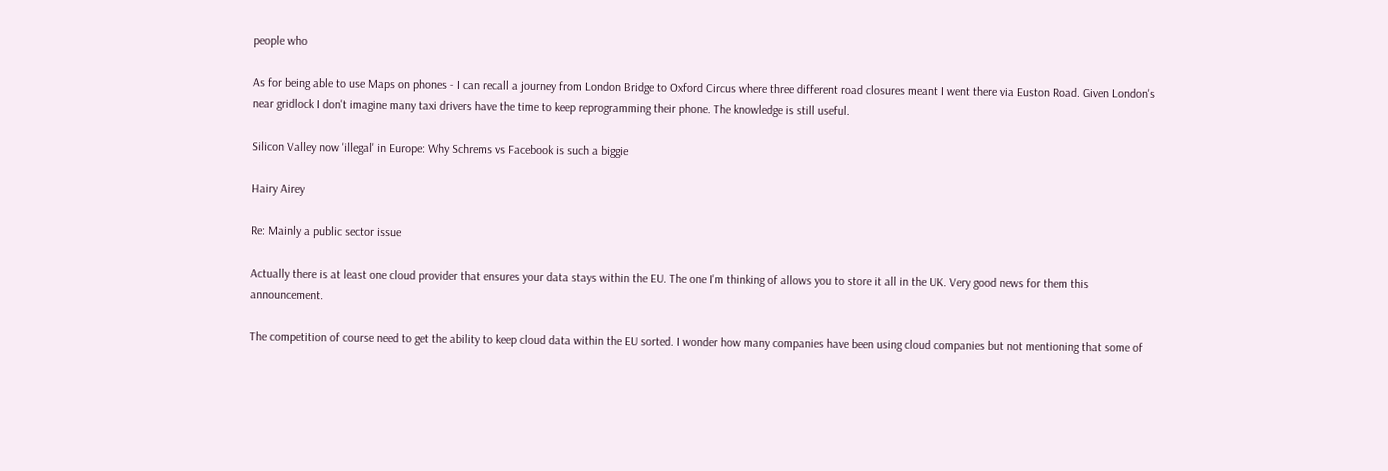people who

As for being able to use Maps on phones - I can recall a journey from London Bridge to Oxford Circus where three different road closures meant I went there via Euston Road. Given London's near gridlock I don't imagine many taxi drivers have the time to keep reprogramming their phone. The knowledge is still useful.

Silicon Valley now 'illegal' in Europe: Why Schrems vs Facebook is such a biggie

Hairy Airey

Re: Mainly a public sector issue

Actually there is at least one cloud provider that ensures your data stays within the EU. The one I'm thinking of allows you to store it all in the UK. Very good news for them this announcement.

The competition of course need to get the ability to keep cloud data within the EU sorted. I wonder how many companies have been using cloud companies but not mentioning that some of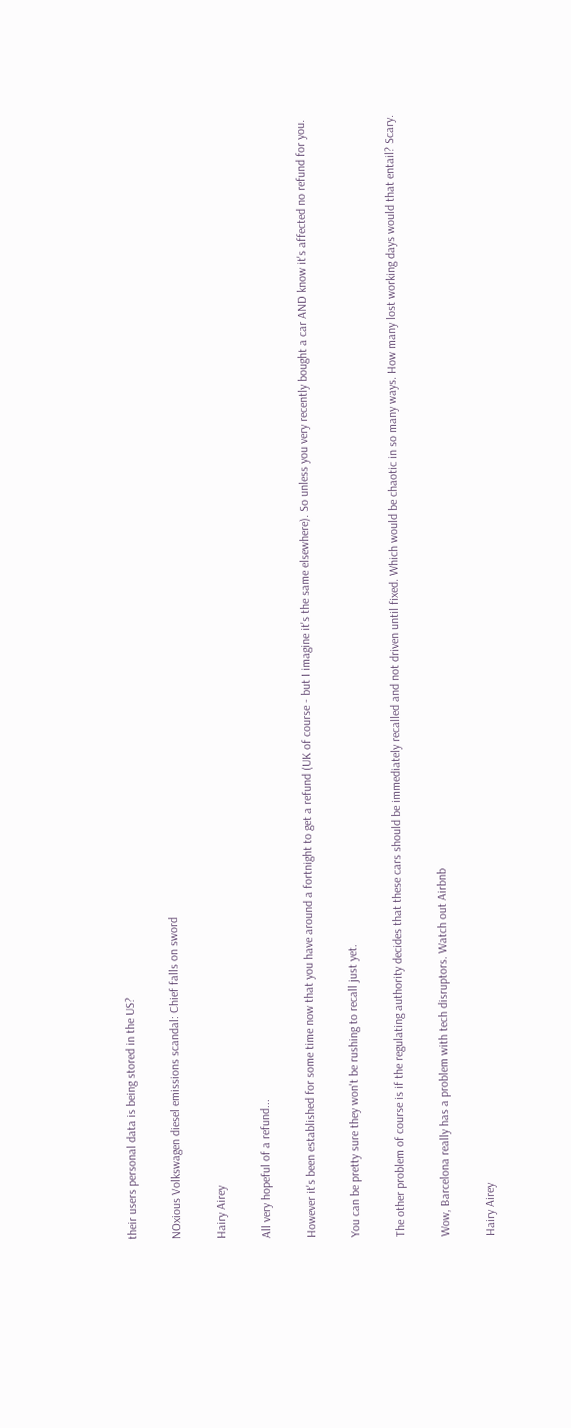their users personal data is being stored in the US?

NOxious Volkswagen diesel emissions scandal: Chief falls on sword

Hairy Airey

All very hopeful of a refund...

However it's been established for some time now that you have around a fortnight to get a refund (UK of course - but I imagine it's the same elsewhere). So unless you very recently bought a car AND know it's affected no refund for you.

You can be pretty sure they won't be rushing to recall just yet.

The other problem of course is if the regulating authority decides that these cars should be immediately recalled and not driven until fixed. Which would be chaotic in so many ways. How many lost working days would that entail? Scary.

Wow, Barcelona really has a problem with tech disruptors. Watch out Airbnb

Hairy Airey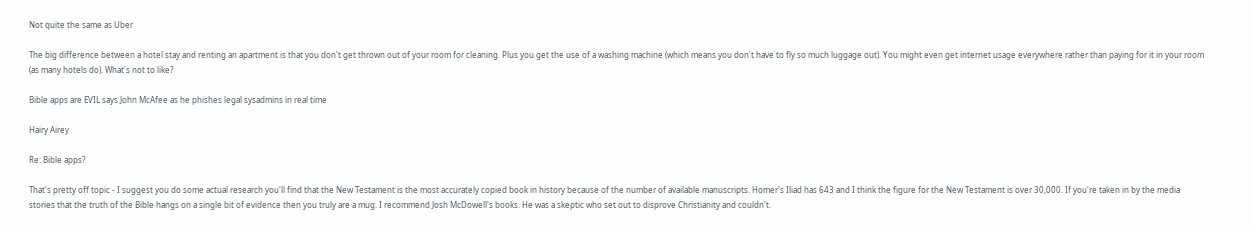Not quite the same as Uber

The big difference between a hotel stay and renting an apartment is that you don't get thrown out of your room for cleaning. Plus you get the use of a washing machine (which means you don't have to fly so much luggage out). You might even get internet usage everywhere rather than paying for it in your room (as many hotels do). What's not to like?

Bible apps are EVIL says John McAfee as he phishes legal sysadmins in real time

Hairy Airey

Re: Bible apps?

That's pretty off topic - I suggest you do some actual research you'll find that the New Testament is the most accurately copied book in history because of the number of available manuscripts. Homer's Iliad has 643 and I think the figure for the New Testament is over 30,000. If you're taken in by the media stories that the truth of the Bible hangs on a single bit of evidence then you truly are a mug. I recommend Josh McDowell's books. He was a skeptic who set out to disprove Christianity and couldn't.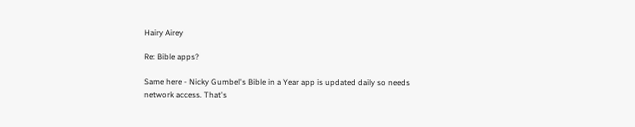Hairy Airey

Re: Bible apps?

Same here - Nicky Gumbel's Bible in a Year app is updated daily so needs network access. That's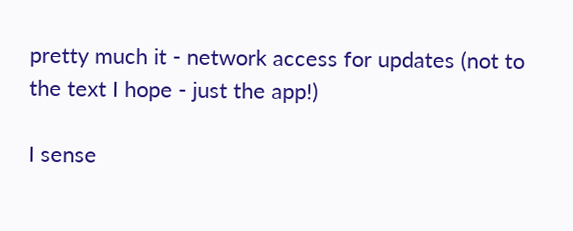pretty much it - network access for updates (not to the text I hope - just the app!)

I sense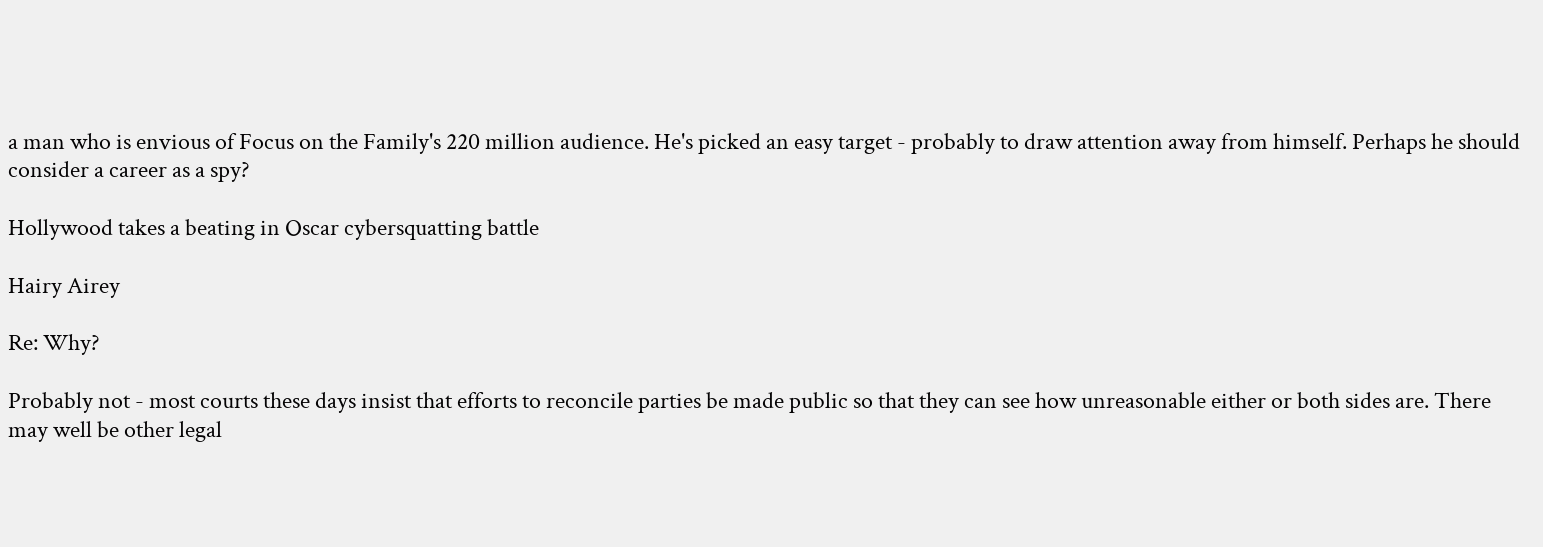a man who is envious of Focus on the Family's 220 million audience. He's picked an easy target - probably to draw attention away from himself. Perhaps he should consider a career as a spy?

Hollywood takes a beating in Oscar cybersquatting battle

Hairy Airey

Re: Why?

Probably not - most courts these days insist that efforts to reconcile parties be made public so that they can see how unreasonable either or both sides are. There may well be other legal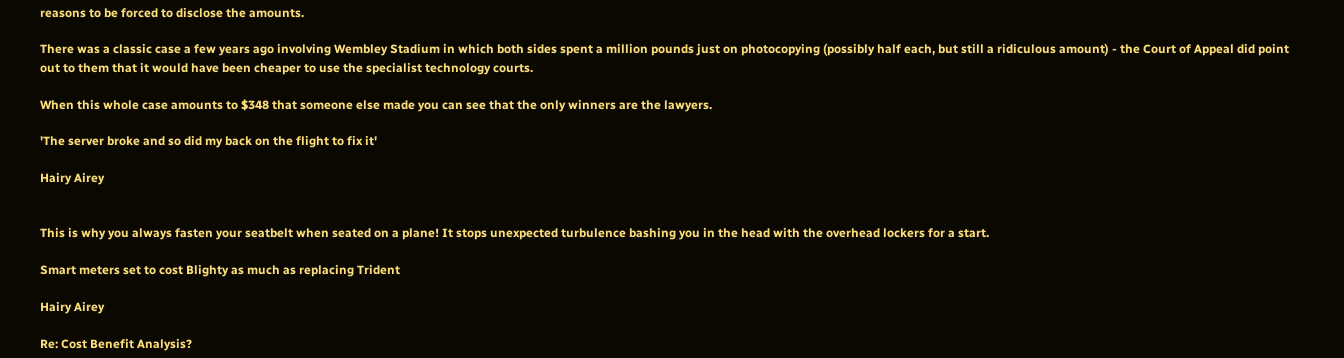reasons to be forced to disclose the amounts.

There was a classic case a few years ago involving Wembley Stadium in which both sides spent a million pounds just on photocopying (possibly half each, but still a ridiculous amount) - the Court of Appeal did point out to them that it would have been cheaper to use the specialist technology courts.

When this whole case amounts to $348 that someone else made you can see that the only winners are the lawyers.

'The server broke and so did my back on the flight to fix it'

Hairy Airey


This is why you always fasten your seatbelt when seated on a plane! It stops unexpected turbulence bashing you in the head with the overhead lockers for a start.

Smart meters set to cost Blighty as much as replacing Trident

Hairy Airey

Re: Cost Benefit Analysis?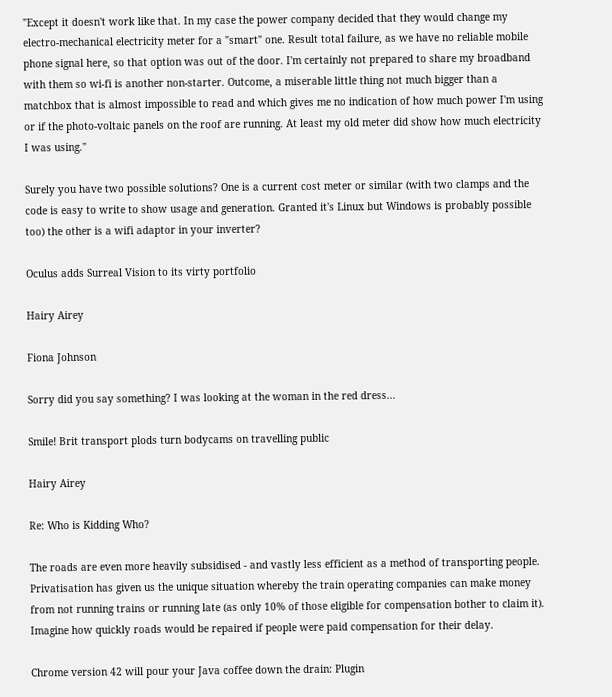"Except it doesn't work like that. In my case the power company decided that they would change my electro-mechanical electricity meter for a "smart" one. Result total failure, as we have no reliable mobile phone signal here, so that option was out of the door. I'm certainly not prepared to share my broadband with them so wi-fi is another non-starter. Outcome, a miserable little thing not much bigger than a matchbox that is almost impossible to read and which gives me no indication of how much power I'm using or if the photo-voltaic panels on the roof are running. At least my old meter did show how much electricity I was using."

Surely you have two possible solutions? One is a current cost meter or similar (with two clamps and the code is easy to write to show usage and generation. Granted it's Linux but Windows is probably possible too) the other is a wifi adaptor in your inverter?

Oculus adds Surreal Vision to its virty portfolio

Hairy Airey

Fiona Johnson

Sorry did you say something? I was looking at the woman in the red dress...

Smile! Brit transport plods turn bodycams on travelling public

Hairy Airey

Re: Who is Kidding Who?

The roads are even more heavily subsidised - and vastly less efficient as a method of transporting people. Privatisation has given us the unique situation whereby the train operating companies can make money from not running trains or running late (as only 10% of those eligible for compensation bother to claim it). Imagine how quickly roads would be repaired if people were paid compensation for their delay.

Chrome version 42 will pour your Java coffee down the drain: Plugin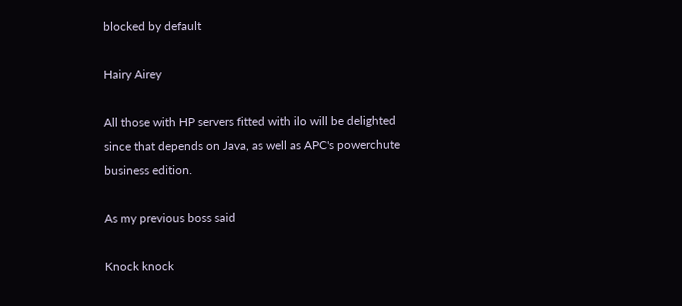blocked by default

Hairy Airey

All those with HP servers fitted with ilo will be delighted since that depends on Java, as well as APC's powerchute business edition.

As my previous boss said

Knock knock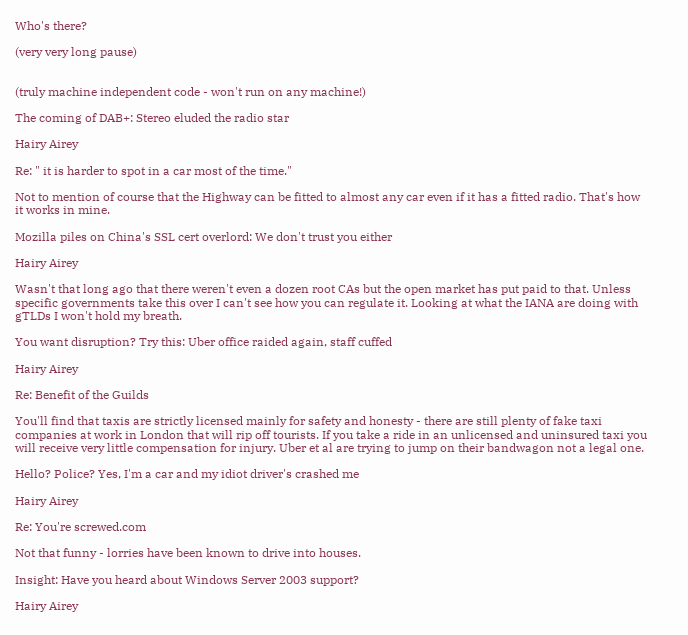Who's there?

(very very long pause)


(truly machine independent code - won't run on any machine!)

The coming of DAB+: Stereo eluded the radio star

Hairy Airey

Re: " it is harder to spot in a car most of the time."

Not to mention of course that the Highway can be fitted to almost any car even if it has a fitted radio. That's how it works in mine.

Mozilla piles on China's SSL cert overlord: We don't trust you either

Hairy Airey

Wasn't that long ago that there weren't even a dozen root CAs but the open market has put paid to that. Unless specific governments take this over I can't see how you can regulate it. Looking at what the IANA are doing with gTLDs I won't hold my breath.

You want disruption? Try this: Uber office raided again, staff cuffed

Hairy Airey

Re: Benefit of the Guilds

You'll find that taxis are strictly licensed mainly for safety and honesty - there are still plenty of fake taxi companies at work in London that will rip off tourists. If you take a ride in an unlicensed and uninsured taxi you will receive very little compensation for injury. Uber et al are trying to jump on their bandwagon not a legal one.

Hello? Police? Yes, I'm a car and my idiot driver's crashed me

Hairy Airey

Re: You're screwed.com

Not that funny - lorries have been known to drive into houses.

Insight: Have you heard about Windows Server 2003 support?

Hairy Airey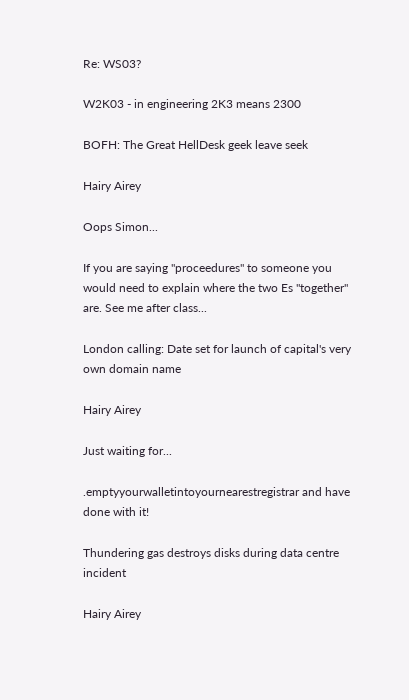Re: WS03?

W2K03 - in engineering 2K3 means 2300

BOFH: The Great HellDesk geek leave seek

Hairy Airey

Oops Simon...

If you are saying "proceedures" to someone you would need to explain where the two Es "together" are. See me after class...

London calling: Date set for launch of capital's very own domain name

Hairy Airey

Just waiting for...

.emptyyourwalletintoyournearestregistrar and have done with it!

Thundering gas destroys disks during data centre incident

Hairy Airey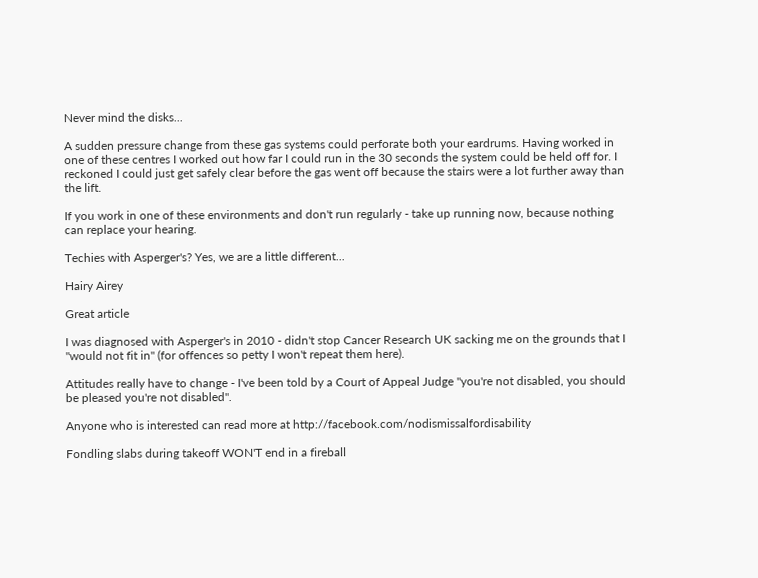Never mind the disks...

A sudden pressure change from these gas systems could perforate both your eardrums. Having worked in one of these centres I worked out how far I could run in the 30 seconds the system could be held off for. I reckoned I could just get safely clear before the gas went off because the stairs were a lot further away than the lift.

If you work in one of these environments and don't run regularly - take up running now, because nothing can replace your hearing.

Techies with Asperger's? Yes, we are a little different...

Hairy Airey

Great article

I was diagnosed with Asperger's in 2010 - didn't stop Cancer Research UK sacking me on the grounds that I "would not fit in" (for offences so petty I won't repeat them here).

Attitudes really have to change - I've been told by a Court of Appeal Judge "you're not disabled, you should be pleased you're not disabled".

Anyone who is interested can read more at http://facebook.com/nodismissalfordisability

Fondling slabs during takeoff WON'T end in a fireball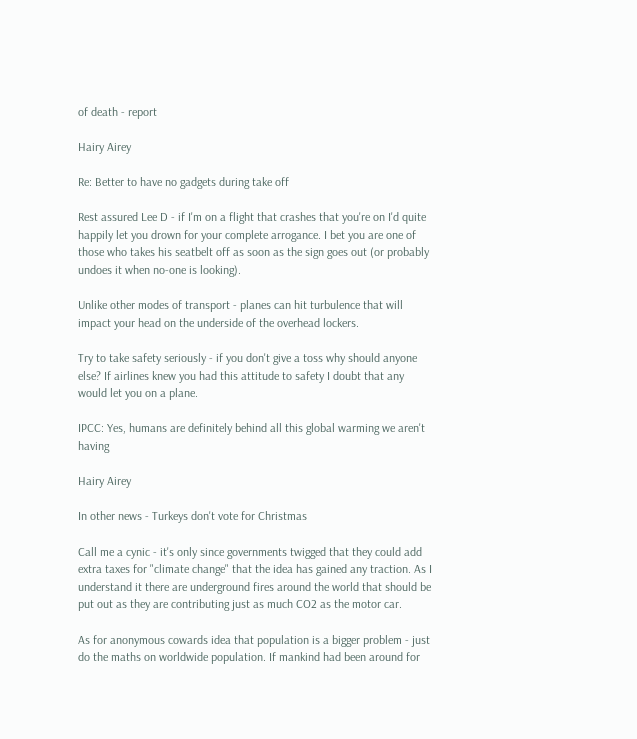of death - report

Hairy Airey

Re: Better to have no gadgets during take off

Rest assured Lee D - if I'm on a flight that crashes that you're on I'd quite happily let you drown for your complete arrogance. I bet you are one of those who takes his seatbelt off as soon as the sign goes out (or probably undoes it when no-one is looking).

Unlike other modes of transport - planes can hit turbulence that will impact your head on the underside of the overhead lockers.

Try to take safety seriously - if you don't give a toss why should anyone else? If airlines knew you had this attitude to safety I doubt that any would let you on a plane.

IPCC: Yes, humans are definitely behind all this global warming we aren't having

Hairy Airey

In other news - Turkeys don't vote for Christmas

Call me a cynic - it's only since governments twigged that they could add extra taxes for "climate change" that the idea has gained any traction. As I understand it there are underground fires around the world that should be put out as they are contributing just as much CO2 as the motor car.

As for anonymous cowards idea that population is a bigger problem - just do the maths on worldwide population. If mankind had been around for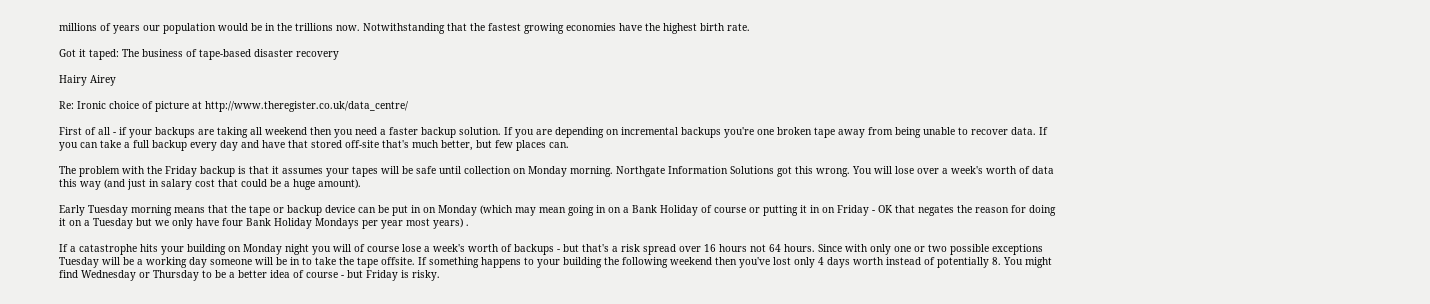millions of years our population would be in the trillions now. Notwithstanding that the fastest growing economies have the highest birth rate.

Got it taped: The business of tape-based disaster recovery

Hairy Airey

Re: Ironic choice of picture at http://www.theregister.co.uk/data_centre/

First of all - if your backups are taking all weekend then you need a faster backup solution. If you are depending on incremental backups you're one broken tape away from being unable to recover data. If you can take a full backup every day and have that stored off-site that's much better, but few places can.

The problem with the Friday backup is that it assumes your tapes will be safe until collection on Monday morning. Northgate Information Solutions got this wrong. You will lose over a week's worth of data this way (and just in salary cost that could be a huge amount).

Early Tuesday morning means that the tape or backup device can be put in on Monday (which may mean going in on a Bank Holiday of course or putting it in on Friday - OK that negates the reason for doing it on a Tuesday but we only have four Bank Holiday Mondays per year most years) .

If a catastrophe hits your building on Monday night you will of course lose a week's worth of backups - but that's a risk spread over 16 hours not 64 hours. Since with only one or two possible exceptions Tuesday will be a working day someone will be in to take the tape offsite. If something happens to your building the following weekend then you've lost only 4 days worth instead of potentially 8. You might find Wednesday or Thursday to be a better idea of course - but Friday is risky.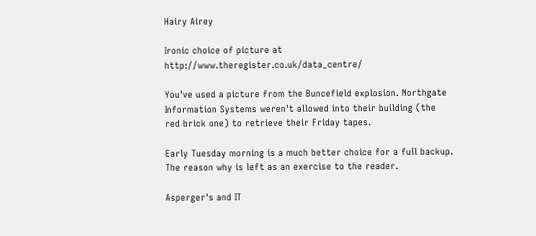Hairy Airey

Ironic choice of picture at http://www.theregister.co.uk/data_centre/

You've used a picture from the Buncefield explosion. Northgate Information Systems weren't allowed into their building (the red brick one) to retrieve their Friday tapes.

Early Tuesday morning is a much better choice for a full backup. The reason why is left as an exercise to the reader.

Asperger's and IT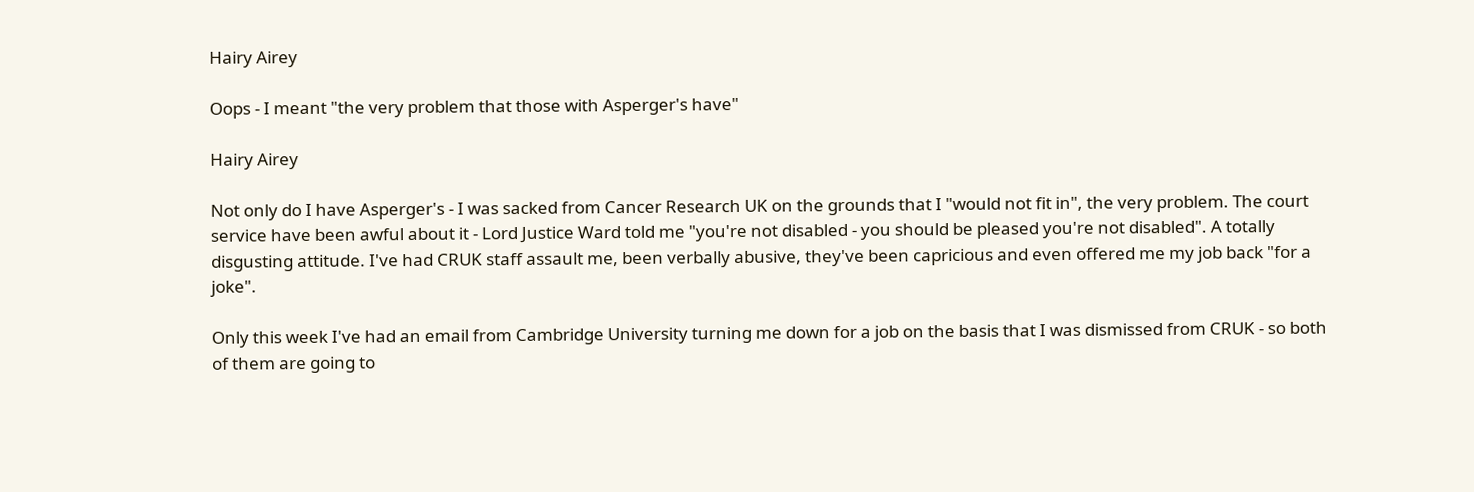Hairy Airey

Oops - I meant "the very problem that those with Asperger's have"

Hairy Airey

Not only do I have Asperger's - I was sacked from Cancer Research UK on the grounds that I "would not fit in", the very problem. The court service have been awful about it - Lord Justice Ward told me "you're not disabled - you should be pleased you're not disabled". A totally disgusting attitude. I've had CRUK staff assault me, been verbally abusive, they've been capricious and even offered me my job back "for a joke".

Only this week I've had an email from Cambridge University turning me down for a job on the basis that I was dismissed from CRUK - so both of them are going to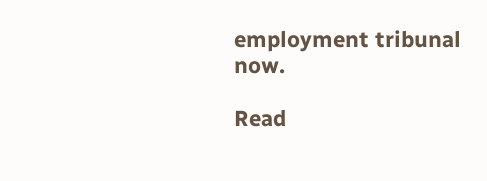employment tribunal now.

Read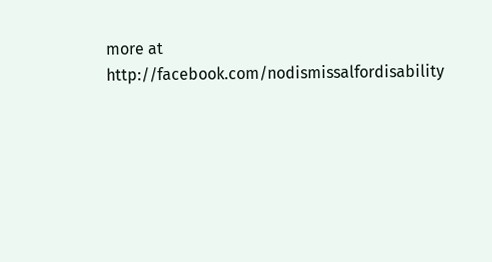more at http://facebook.com/nodismissalfordisability